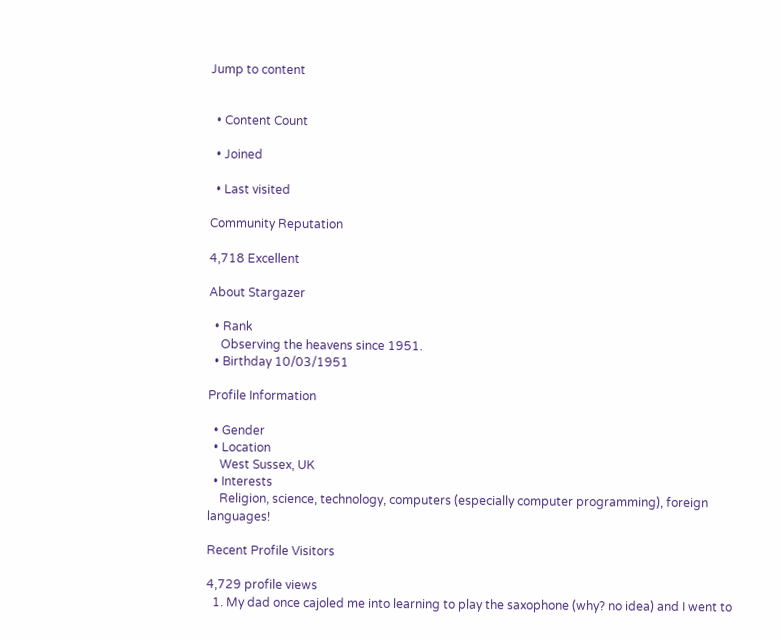Jump to content


  • Content Count

  • Joined

  • Last visited

Community Reputation

4,718 Excellent

About Stargazer

  • Rank
    Observing the heavens since 1951.
  • Birthday 10/03/1951

Profile Information

  • Gender
  • Location
    West Sussex, UK
  • Interests
    Religion, science, technology, computers (especially computer programming), foreign languages!

Recent Profile Visitors

4,729 profile views
  1. My dad once cajoled me into learning to play the saxophone (why? no idea) and I went to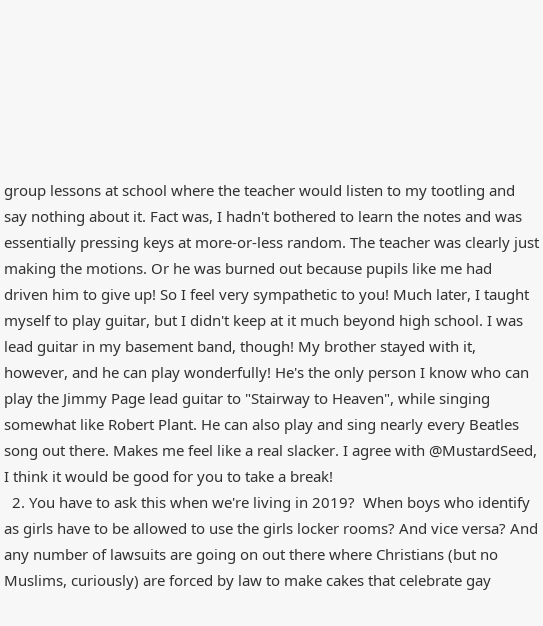group lessons at school where the teacher would listen to my tootling and say nothing about it. Fact was, I hadn't bothered to learn the notes and was essentially pressing keys at more-or-less random. The teacher was clearly just making the motions. Or he was burned out because pupils like me had driven him to give up! So I feel very sympathetic to you! Much later, I taught myself to play guitar, but I didn't keep at it much beyond high school. I was lead guitar in my basement band, though! My brother stayed with it, however, and he can play wonderfully! He's the only person I know who can play the Jimmy Page lead guitar to "Stairway to Heaven", while singing somewhat like Robert Plant. He can also play and sing nearly every Beatles song out there. Makes me feel like a real slacker. I agree with @MustardSeed, I think it would be good for you to take a break!
  2. You have to ask this when we're living in 2019?  When boys who identify as girls have to be allowed to use the girls locker rooms? And vice versa? And any number of lawsuits are going on out there where Christians (but no Muslims, curiously) are forced by law to make cakes that celebrate gay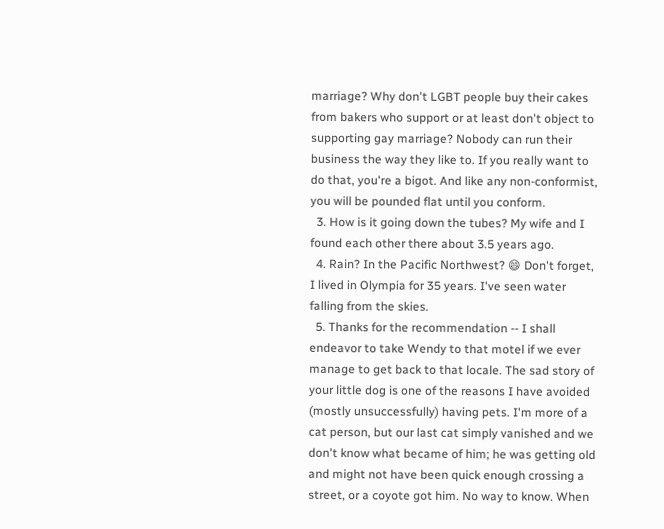marriage? Why don't LGBT people buy their cakes from bakers who support or at least don't object to supporting gay marriage? Nobody can run their business the way they like to. If you really want to do that, you're a bigot. And like any non-conformist, you will be pounded flat until you conform.
  3. How is it going down the tubes? My wife and I found each other there about 3.5 years ago.
  4. Rain? In the Pacific Northwest? 😄 Don't forget, I lived in Olympia for 35 years. I've seen water falling from the skies.
  5. Thanks for the recommendation -- I shall endeavor to take Wendy to that motel if we ever manage to get back to that locale. The sad story of your little dog is one of the reasons I have avoided (mostly unsuccessfully) having pets. I'm more of a cat person, but our last cat simply vanished and we don't know what became of him; he was getting old and might not have been quick enough crossing a street, or a coyote got him. No way to know. When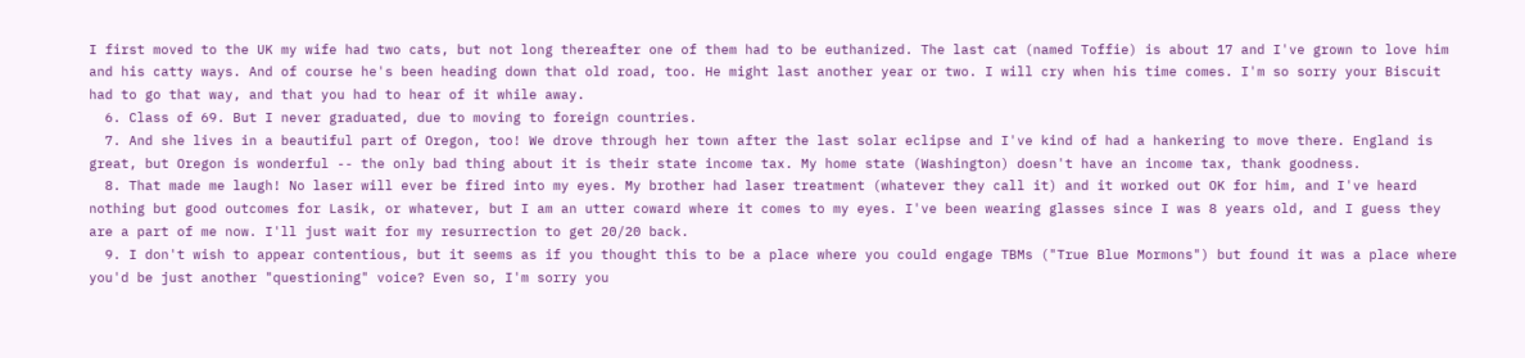I first moved to the UK my wife had two cats, but not long thereafter one of them had to be euthanized. The last cat (named Toffie) is about 17 and I've grown to love him and his catty ways. And of course he's been heading down that old road, too. He might last another year or two. I will cry when his time comes. I'm so sorry your Biscuit had to go that way, and that you had to hear of it while away.
  6. Class of 69. But I never graduated, due to moving to foreign countries.
  7. And she lives in a beautiful part of Oregon, too! We drove through her town after the last solar eclipse and I've kind of had a hankering to move there. England is great, but Oregon is wonderful -- the only bad thing about it is their state income tax. My home state (Washington) doesn't have an income tax, thank goodness.
  8. That made me laugh! No laser will ever be fired into my eyes. My brother had laser treatment (whatever they call it) and it worked out OK for him, and I've heard nothing but good outcomes for Lasik, or whatever, but I am an utter coward where it comes to my eyes. I've been wearing glasses since I was 8 years old, and I guess they are a part of me now. I'll just wait for my resurrection to get 20/20 back.
  9. I don't wish to appear contentious, but it seems as if you thought this to be a place where you could engage TBMs ("True Blue Mormons") but found it was a place where you'd be just another "questioning" voice? Even so, I'm sorry you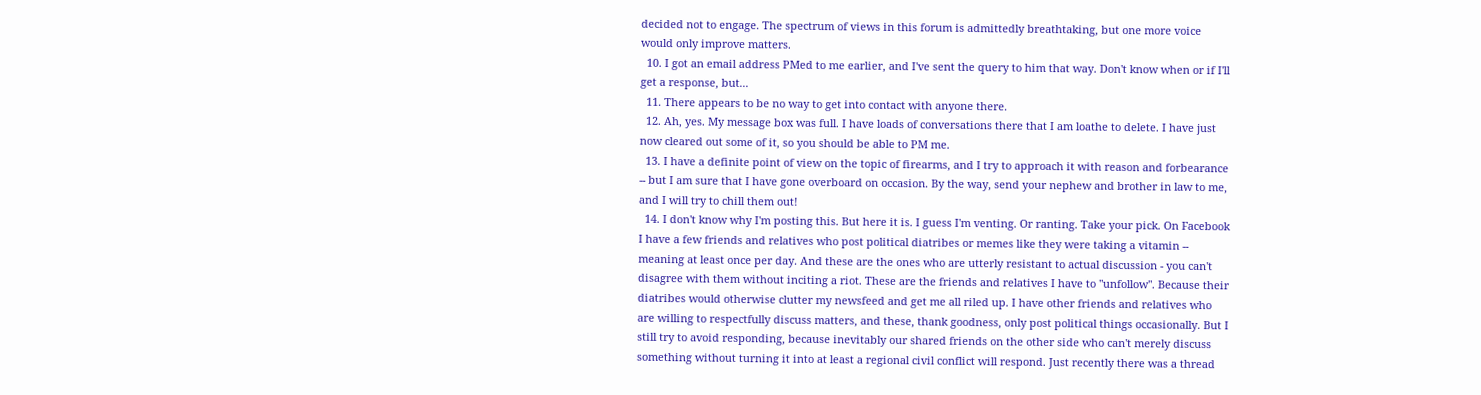decided not to engage. The spectrum of views in this forum is admittedly breathtaking, but one more voice would only improve matters.
  10. I got an email address PMed to me earlier, and I've sent the query to him that way. Don't know when or if I'll get a response, but...
  11. There appears to be no way to get into contact with anyone there.
  12. Ah, yes. My message box was full. I have loads of conversations there that I am loathe to delete. I have just now cleared out some of it, so you should be able to PM me.
  13. I have a definite point of view on the topic of firearms, and I try to approach it with reason and forbearance -- but I am sure that I have gone overboard on occasion. By the way, send your nephew and brother in law to me, and I will try to chill them out!
  14. I don't know why I'm posting this. But here it is. I guess I'm venting. Or ranting. Take your pick. On Facebook I have a few friends and relatives who post political diatribes or memes like they were taking a vitamin -- meaning at least once per day. And these are the ones who are utterly resistant to actual discussion - you can't disagree with them without inciting a riot. These are the friends and relatives I have to "unfollow". Because their diatribes would otherwise clutter my newsfeed and get me all riled up. I have other friends and relatives who are willing to respectfully discuss matters, and these, thank goodness, only post political things occasionally. But I still try to avoid responding, because inevitably our shared friends on the other side who can't merely discuss something without turning it into at least a regional civil conflict will respond. Just recently there was a thread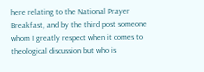here relating to the National Prayer Breakfast, and by the third post someone whom I greatly respect when it comes to theological discussion but who is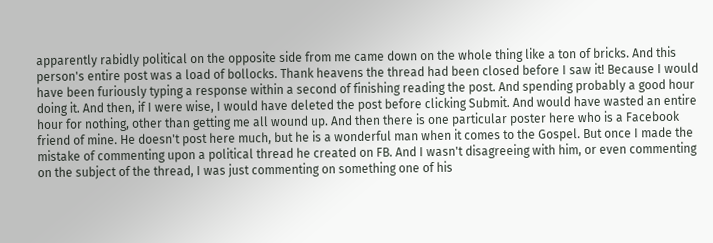apparently rabidly political on the opposite side from me came down on the whole thing like a ton of bricks. And this person's entire post was a load of bollocks. Thank heavens the thread had been closed before I saw it! Because I would have been furiously typing a response within a second of finishing reading the post. And spending probably a good hour doing it. And then, if I were wise, I would have deleted the post before clicking Submit. And would have wasted an entire hour for nothing, other than getting me all wound up. And then there is one particular poster here who is a Facebook friend of mine. He doesn't post here much, but he is a wonderful man when it comes to the Gospel. But once I made the mistake of commenting upon a political thread he created on FB. And I wasn't disagreeing with him, or even commenting on the subject of the thread, I was just commenting on something one of his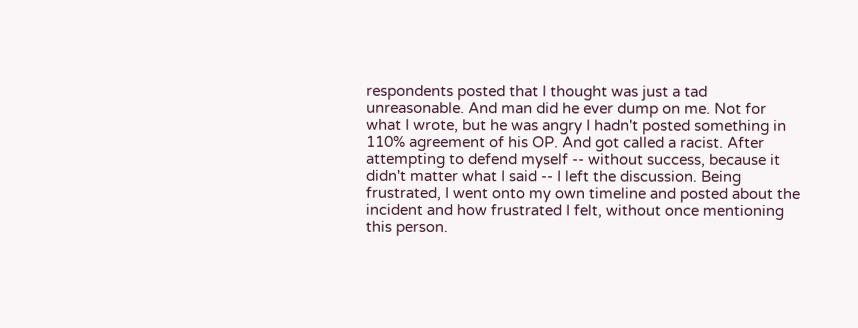respondents posted that I thought was just a tad unreasonable. And man did he ever dump on me. Not for what I wrote, but he was angry I hadn't posted something in 110% agreement of his OP. And got called a racist. After attempting to defend myself -- without success, because it didn't matter what I said -- I left the discussion. Being frustrated, I went onto my own timeline and posted about the incident and how frustrated I felt, without once mentioning this person.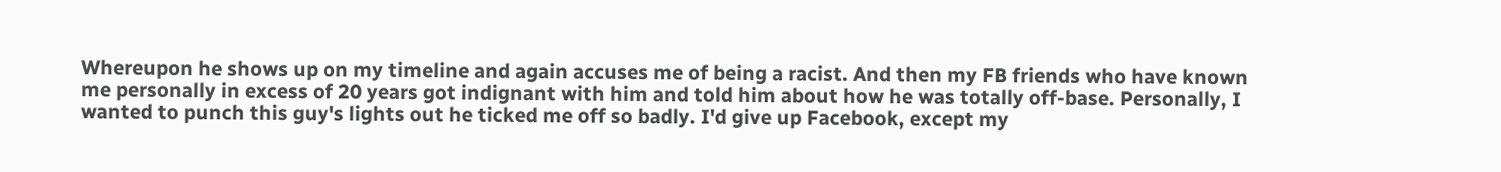Whereupon he shows up on my timeline and again accuses me of being a racist. And then my FB friends who have known me personally in excess of 20 years got indignant with him and told him about how he was totally off-base. Personally, I wanted to punch this guy's lights out he ticked me off so badly. I'd give up Facebook, except my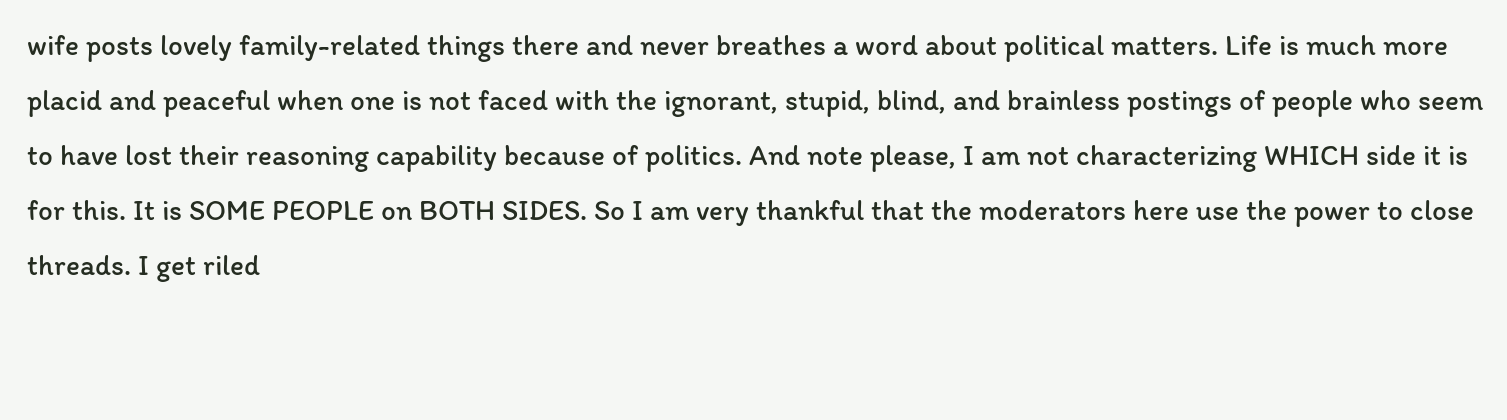wife posts lovely family-related things there and never breathes a word about political matters. Life is much more placid and peaceful when one is not faced with the ignorant, stupid, blind, and brainless postings of people who seem to have lost their reasoning capability because of politics. And note please, I am not characterizing WHICH side it is for this. It is SOME PEOPLE on BOTH SIDES. So I am very thankful that the moderators here use the power to close threads. I get riled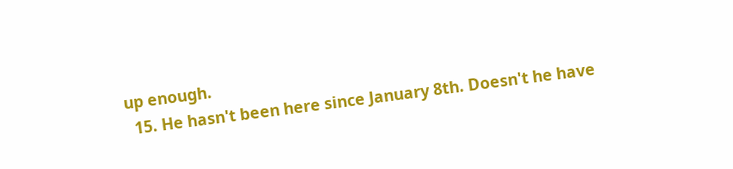up enough.
  15. He hasn't been here since January 8th. Doesn't he have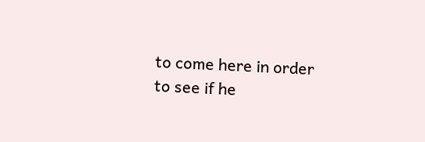to come here in order to see if he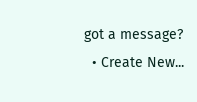got a message?
  • Create New...